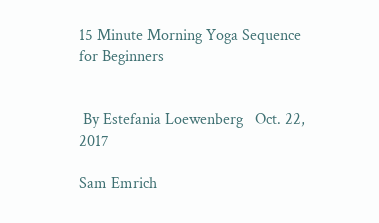15 Minute Morning Yoga Sequence for Beginners


 By Estefania Loewenberg   Oct. 22, 2017

Sam Emrich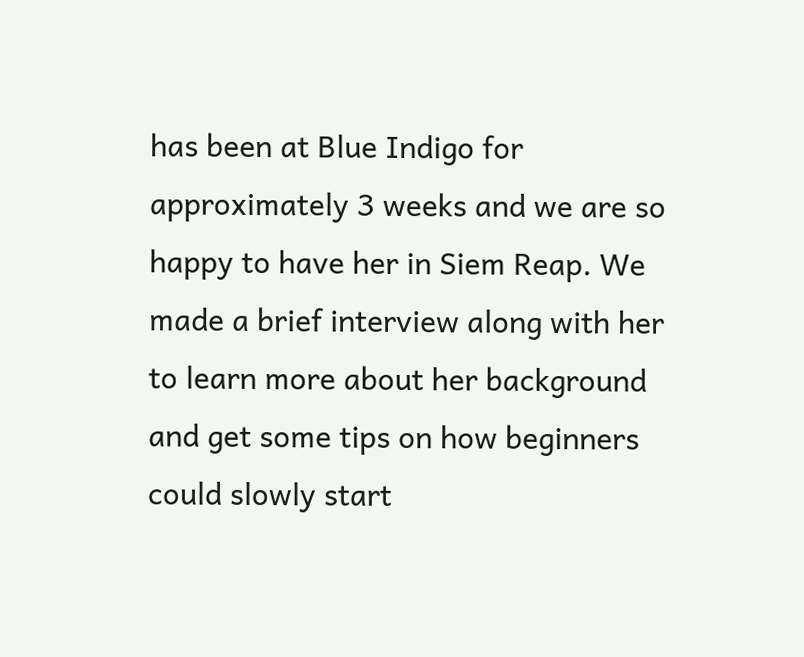has been at Blue Indigo for approximately 3 weeks and we are so happy to have her in Siem Reap. We made a brief interview along with her to learn more about her background and get some tips on how beginners could slowly start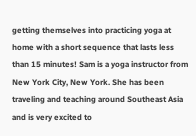getting themselves into practicing yoga at home with a short sequence that lasts less than 15 minutes! Sam is a yoga instructor from New York City, New York. She has been traveling and teaching around Southeast Asia and is very excited to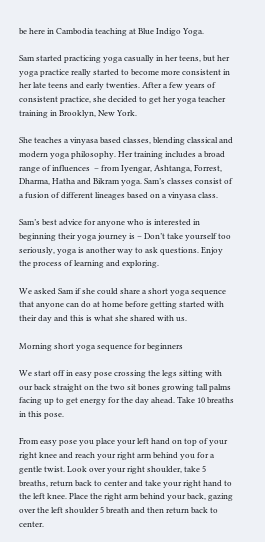be here in Cambodia teaching at Blue Indigo Yoga.

Sam started practicing yoga casually in her teens, but her yoga practice really started to become more consistent in her late teens and early twenties. After a few years of consistent practice, she decided to get her yoga teacher training in Brooklyn, New York.

She teaches a vinyasa based classes, blending classical and modern yoga philosophy. Her training includes a broad range of influences  – from Iyengar, Ashtanga, Forrest, Dharma, Hatha and Bikram yoga. Sam’s classes consist of a fusion of different lineages based on a vinyasa class.

Sam’s best advice for anyone who is interested in beginning their yoga journey is – Don’t take yourself too seriously, yoga is another way to ask questions. Enjoy the process of learning and exploring.

We asked Sam if she could share a short yoga sequence that anyone can do at home before getting started with their day and this is what she shared with us.

Morning short yoga sequence for beginners

We start off in easy pose crossing the legs sitting with our back straight on the two sit bones growing tall palms facing up to get energy for the day ahead. Take 10 breaths in this pose.

From easy pose you place your left hand on top of your right knee and reach your right arm behind you for a gentle twist. Look over your right shoulder, take 5 breaths, return back to center and take your right hand to the left knee. Place the right arm behind your back, gazing over the left shoulder 5 breath and then return back to center.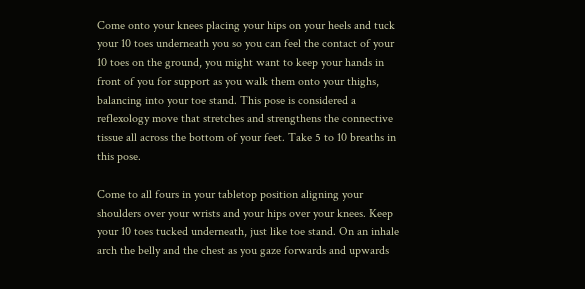Come onto your knees placing your hips on your heels and tuck your 10 toes underneath you so you can feel the contact of your 10 toes on the ground, you might want to keep your hands in front of you for support as you walk them onto your thighs, balancing into your toe stand. This pose is considered a reflexology move that stretches and strengthens the connective tissue all across the bottom of your feet. Take 5 to 10 breaths in this pose.

Come to all fours in your tabletop position aligning your shoulders over your wrists and your hips over your knees. Keep your 10 toes tucked underneath, just like toe stand. On an inhale arch the belly and the chest as you gaze forwards and upwards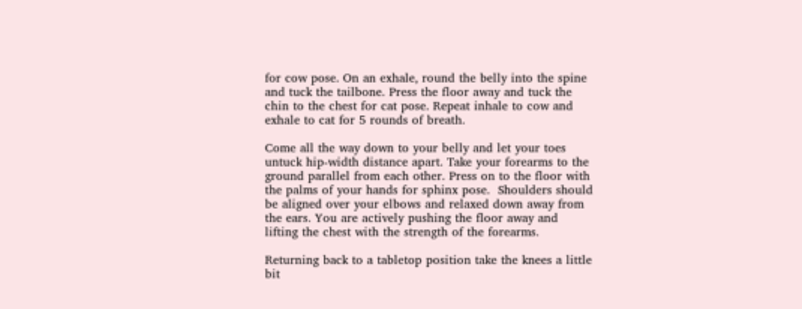for cow pose. On an exhale, round the belly into the spine and tuck the tailbone. Press the floor away and tuck the chin to the chest for cat pose. Repeat inhale to cow and exhale to cat for 5 rounds of breath.

Come all the way down to your belly and let your toes untuck hip-width distance apart. Take your forearms to the ground parallel from each other. Press on to the floor with the palms of your hands for sphinx pose.  Shoulders should be aligned over your elbows and relaxed down away from the ears. You are actively pushing the floor away and lifting the chest with the strength of the forearms.

Returning back to a tabletop position take the knees a little bit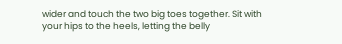wider and touch the two big toes together. Sit with your hips to the heels, letting the belly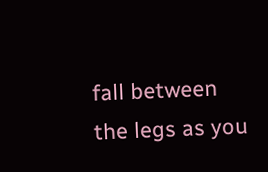fall between the legs as you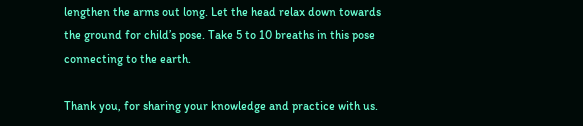lengthen the arms out long. Let the head relax down towards the ground for child’s pose. Take 5 to 10 breaths in this pose connecting to the earth.

Thank you, for sharing your knowledge and practice with us.